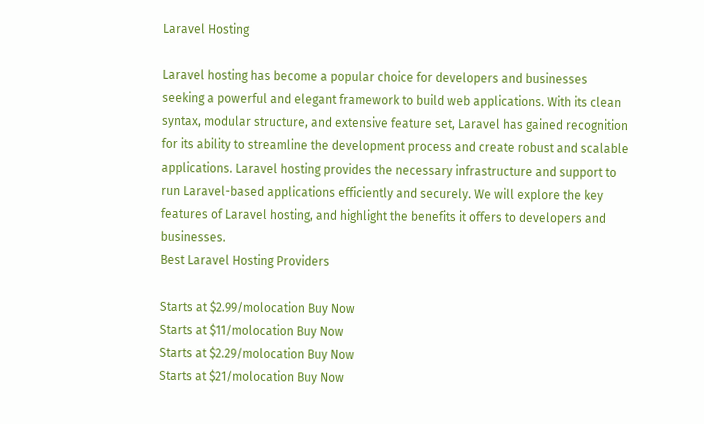Laravel Hosting

Laravel hosting has become a popular choice for developers and businesses seeking a powerful and elegant framework to build web applications. With its clean syntax, modular structure, and extensive feature set, Laravel has gained recognition for its ability to streamline the development process and create robust and scalable applications. Laravel hosting provides the necessary infrastructure and support to run Laravel-based applications efficiently and securely. We will explore the key features of Laravel hosting, and highlight the benefits it offers to developers and businesses.
Best Laravel Hosting Providers

Starts at $2.99/molocation Buy Now
Starts at $11/molocation Buy Now
Starts at $2.29/molocation Buy Now
Starts at $21/molocation Buy Now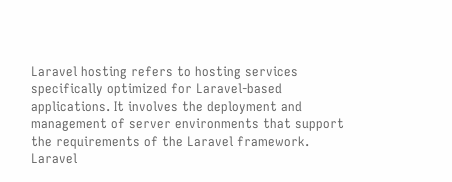Laravel hosting refers to hosting services specifically optimized for Laravel-based applications. It involves the deployment and management of server environments that support the requirements of the Laravel framework. Laravel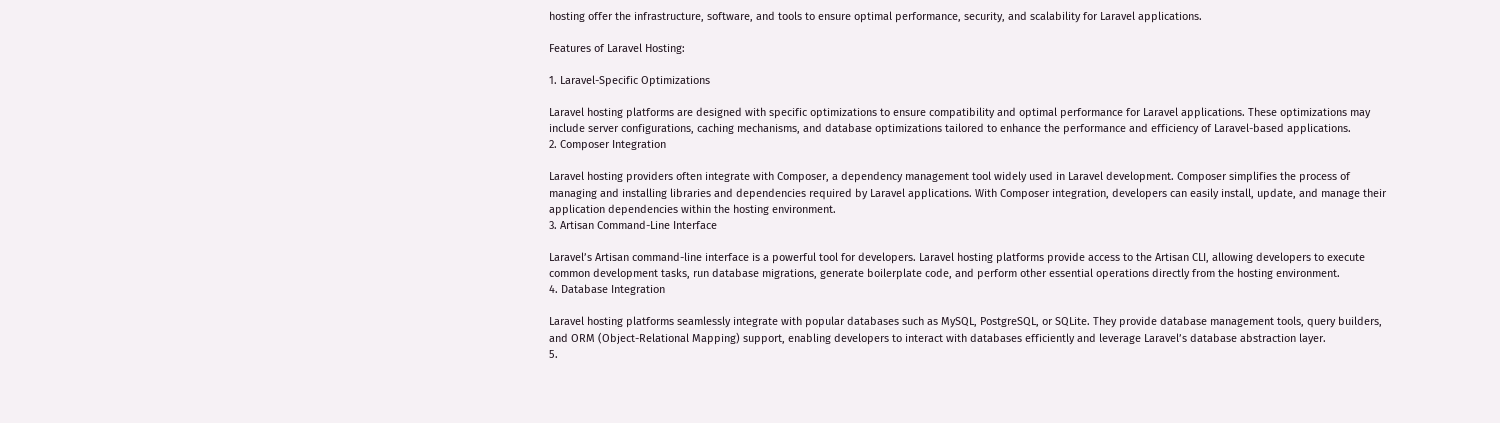hosting offer the infrastructure, software, and tools to ensure optimal performance, security, and scalability for Laravel applications.

Features of Laravel Hosting:

1. Laravel-Specific Optimizations

Laravel hosting platforms are designed with specific optimizations to ensure compatibility and optimal performance for Laravel applications. These optimizations may include server configurations, caching mechanisms, and database optimizations tailored to enhance the performance and efficiency of Laravel-based applications.
2. Composer Integration

Laravel hosting providers often integrate with Composer, a dependency management tool widely used in Laravel development. Composer simplifies the process of managing and installing libraries and dependencies required by Laravel applications. With Composer integration, developers can easily install, update, and manage their application dependencies within the hosting environment.
3. Artisan Command-Line Interface

Laravel’s Artisan command-line interface is a powerful tool for developers. Laravel hosting platforms provide access to the Artisan CLI, allowing developers to execute common development tasks, run database migrations, generate boilerplate code, and perform other essential operations directly from the hosting environment.
4. Database Integration

Laravel hosting platforms seamlessly integrate with popular databases such as MySQL, PostgreSQL, or SQLite. They provide database management tools, query builders, and ORM (Object-Relational Mapping) support, enabling developers to interact with databases efficiently and leverage Laravel’s database abstraction layer.
5.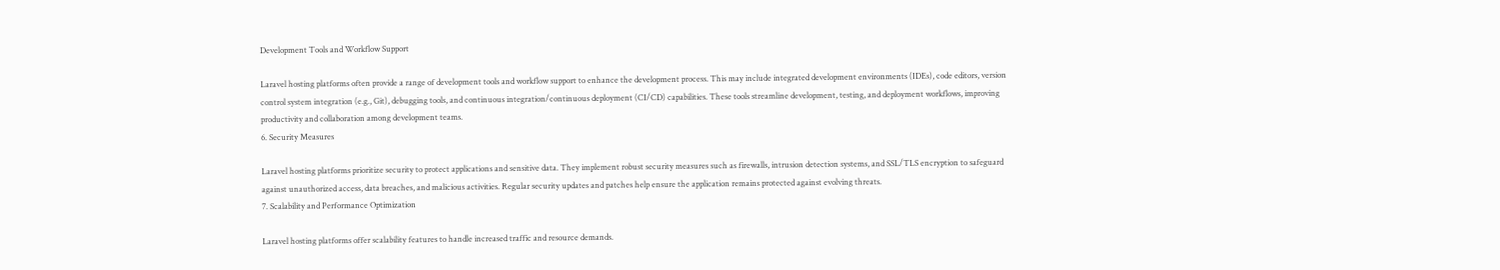Development Tools and Workflow Support

Laravel hosting platforms often provide a range of development tools and workflow support to enhance the development process. This may include integrated development environments (IDEs), code editors, version control system integration (e.g., Git), debugging tools, and continuous integration/continuous deployment (CI/CD) capabilities. These tools streamline development, testing, and deployment workflows, improving productivity and collaboration among development teams.
6. Security Measures

Laravel hosting platforms prioritize security to protect applications and sensitive data. They implement robust security measures such as firewalls, intrusion detection systems, and SSL/TLS encryption to safeguard against unauthorized access, data breaches, and malicious activities. Regular security updates and patches help ensure the application remains protected against evolving threats.
7. Scalability and Performance Optimization

Laravel hosting platforms offer scalability features to handle increased traffic and resource demands.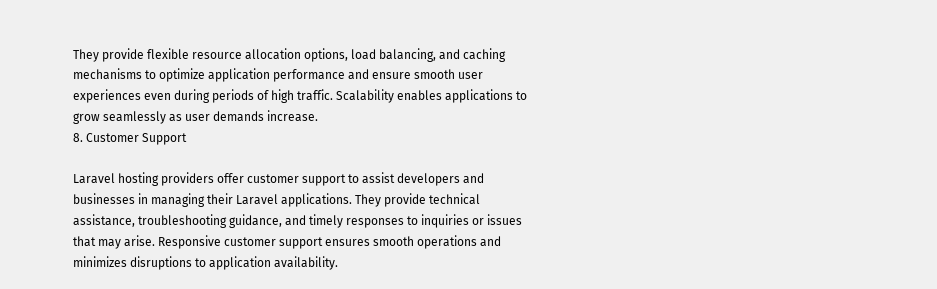They provide flexible resource allocation options, load balancing, and caching mechanisms to optimize application performance and ensure smooth user experiences even during periods of high traffic. Scalability enables applications to grow seamlessly as user demands increase.
8. Customer Support

Laravel hosting providers offer customer support to assist developers and businesses in managing their Laravel applications. They provide technical assistance, troubleshooting guidance, and timely responses to inquiries or issues that may arise. Responsive customer support ensures smooth operations and minimizes disruptions to application availability.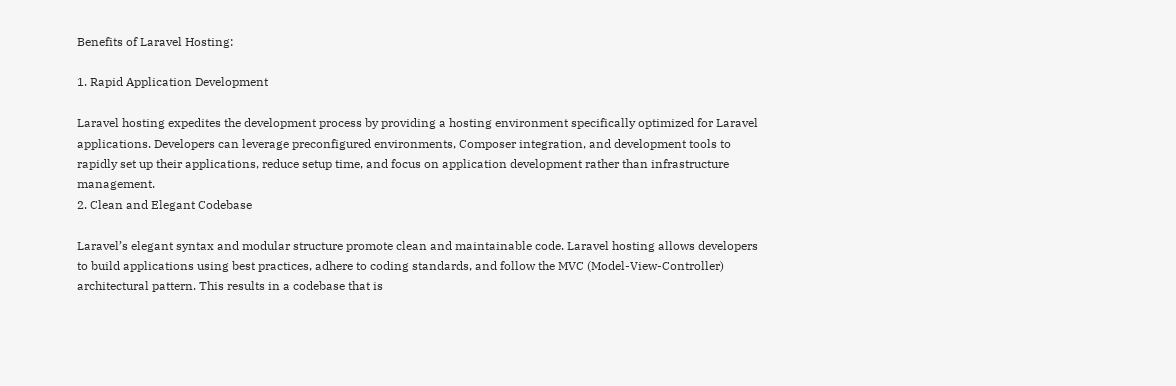Benefits of Laravel Hosting:

1. Rapid Application Development

Laravel hosting expedites the development process by providing a hosting environment specifically optimized for Laravel applications. Developers can leverage preconfigured environments, Composer integration, and development tools to rapidly set up their applications, reduce setup time, and focus on application development rather than infrastructure management.
2. Clean and Elegant Codebase

Laravel’s elegant syntax and modular structure promote clean and maintainable code. Laravel hosting allows developers to build applications using best practices, adhere to coding standards, and follow the MVC (Model-View-Controller) architectural pattern. This results in a codebase that is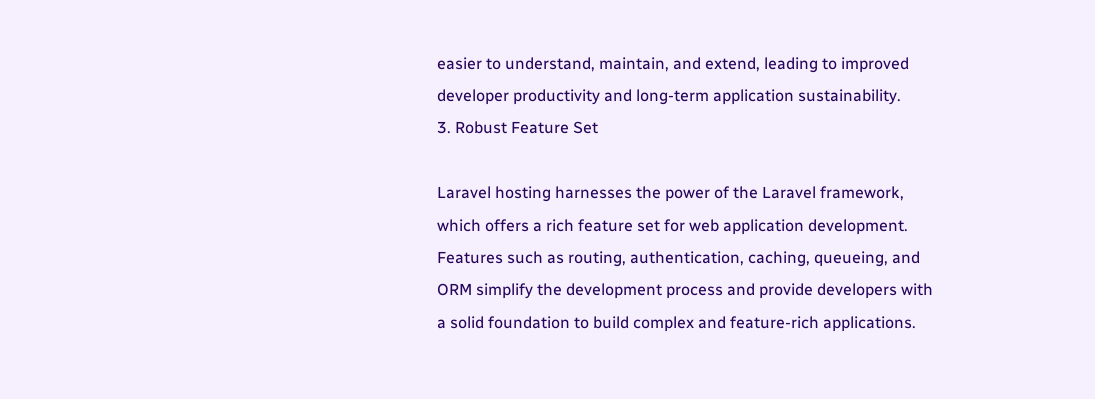easier to understand, maintain, and extend, leading to improved developer productivity and long-term application sustainability.
3. Robust Feature Set

Laravel hosting harnesses the power of the Laravel framework, which offers a rich feature set for web application development. Features such as routing, authentication, caching, queueing, and ORM simplify the development process and provide developers with a solid foundation to build complex and feature-rich applications.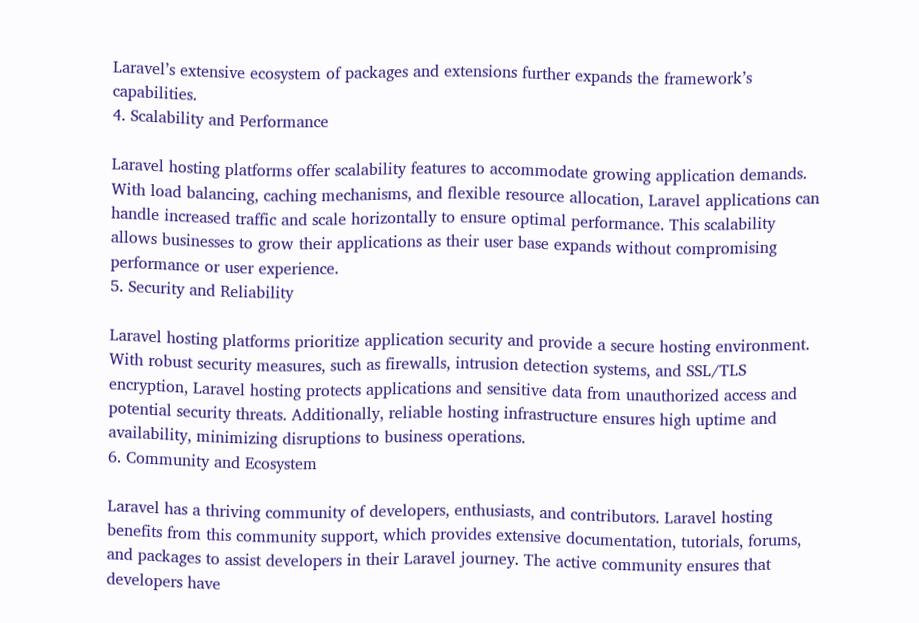Laravel’s extensive ecosystem of packages and extensions further expands the framework’s capabilities.
4. Scalability and Performance

Laravel hosting platforms offer scalability features to accommodate growing application demands. With load balancing, caching mechanisms, and flexible resource allocation, Laravel applications can handle increased traffic and scale horizontally to ensure optimal performance. This scalability allows businesses to grow their applications as their user base expands without compromising performance or user experience.
5. Security and Reliability

Laravel hosting platforms prioritize application security and provide a secure hosting environment. With robust security measures, such as firewalls, intrusion detection systems, and SSL/TLS encryption, Laravel hosting protects applications and sensitive data from unauthorized access and potential security threats. Additionally, reliable hosting infrastructure ensures high uptime and availability, minimizing disruptions to business operations.
6. Community and Ecosystem

Laravel has a thriving community of developers, enthusiasts, and contributors. Laravel hosting benefits from this community support, which provides extensive documentation, tutorials, forums, and packages to assist developers in their Laravel journey. The active community ensures that developers have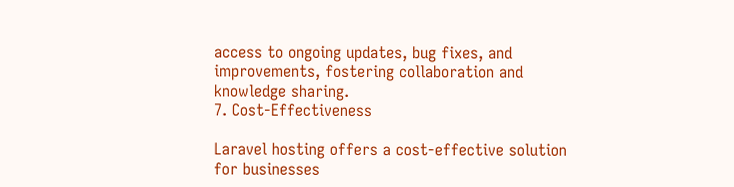access to ongoing updates, bug fixes, and improvements, fostering collaboration and knowledge sharing.
7. Cost-Effectiveness

Laravel hosting offers a cost-effective solution for businesses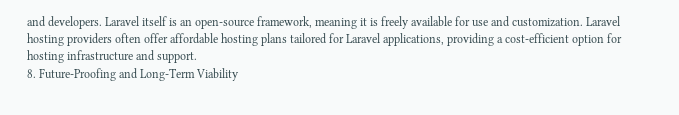and developers. Laravel itself is an open-source framework, meaning it is freely available for use and customization. Laravel hosting providers often offer affordable hosting plans tailored for Laravel applications, providing a cost-efficient option for hosting infrastructure and support.
8. Future-Proofing and Long-Term Viability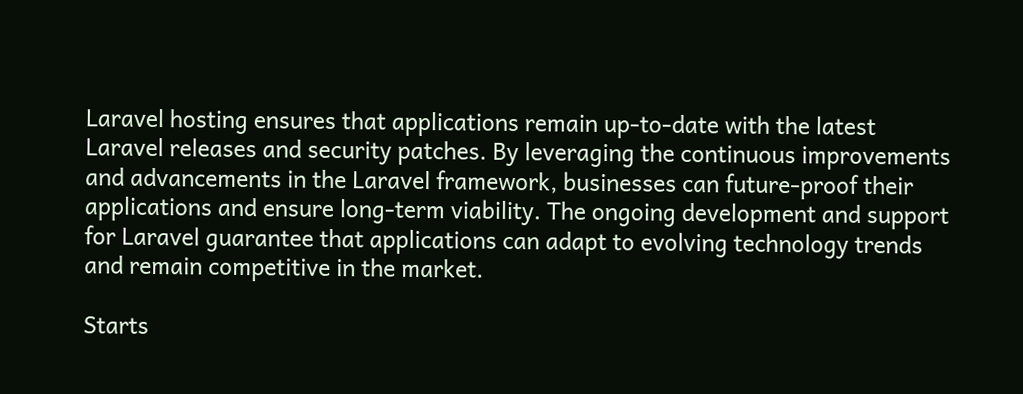Laravel hosting ensures that applications remain up-to-date with the latest Laravel releases and security patches. By leveraging the continuous improvements and advancements in the Laravel framework, businesses can future-proof their applications and ensure long-term viability. The ongoing development and support for Laravel guarantee that applications can adapt to evolving technology trends and remain competitive in the market.

Starts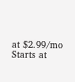at $2.99/mo
Starts at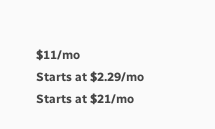$11/mo
Starts at $2.29/mo
Starts at $21/mo